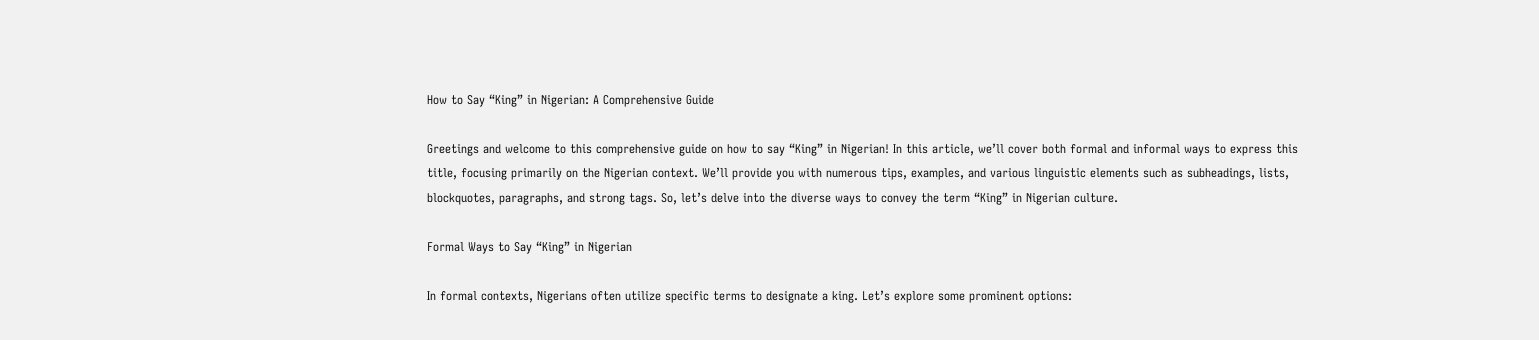How to Say “King” in Nigerian: A Comprehensive Guide

Greetings and welcome to this comprehensive guide on how to say “King” in Nigerian! In this article, we’ll cover both formal and informal ways to express this title, focusing primarily on the Nigerian context. We’ll provide you with numerous tips, examples, and various linguistic elements such as subheadings, lists, blockquotes, paragraphs, and strong tags. So, let’s delve into the diverse ways to convey the term “King” in Nigerian culture.

Formal Ways to Say “King” in Nigerian

In formal contexts, Nigerians often utilize specific terms to designate a king. Let’s explore some prominent options: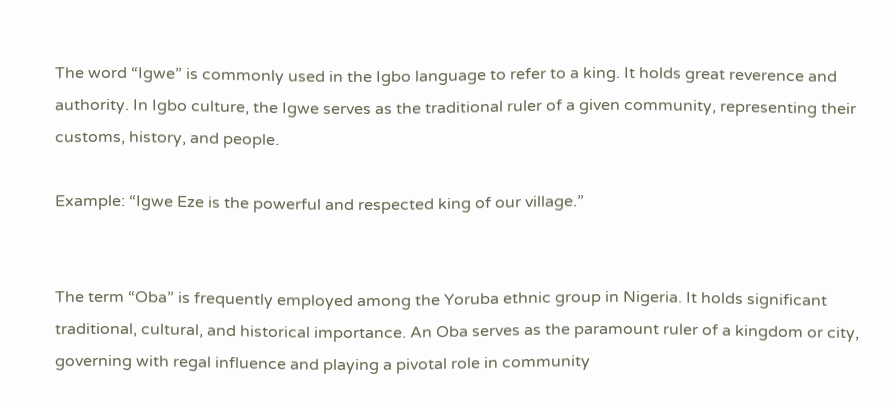The word “Igwe” is commonly used in the Igbo language to refer to a king. It holds great reverence and authority. In Igbo culture, the Igwe serves as the traditional ruler of a given community, representing their customs, history, and people.

Example: “Igwe Eze is the powerful and respected king of our village.”


The term “Oba” is frequently employed among the Yoruba ethnic group in Nigeria. It holds significant traditional, cultural, and historical importance. An Oba serves as the paramount ruler of a kingdom or city, governing with regal influence and playing a pivotal role in community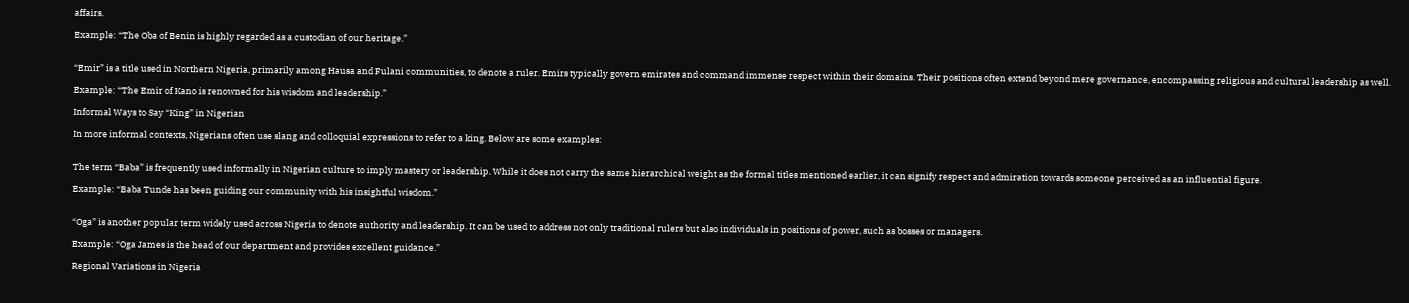affairs.

Example: “The Oba of Benin is highly regarded as a custodian of our heritage.”


“Emir” is a title used in Northern Nigeria, primarily among Hausa and Fulani communities, to denote a ruler. Emirs typically govern emirates and command immense respect within their domains. Their positions often extend beyond mere governance, encompassing religious and cultural leadership as well.

Example: “The Emir of Kano is renowned for his wisdom and leadership.”

Informal Ways to Say “King” in Nigerian

In more informal contexts, Nigerians often use slang and colloquial expressions to refer to a king. Below are some examples:


The term “Baba” is frequently used informally in Nigerian culture to imply mastery or leadership. While it does not carry the same hierarchical weight as the formal titles mentioned earlier, it can signify respect and admiration towards someone perceived as an influential figure.

Example: “Baba Tunde has been guiding our community with his insightful wisdom.”


“Oga” is another popular term widely used across Nigeria to denote authority and leadership. It can be used to address not only traditional rulers but also individuals in positions of power, such as bosses or managers.

Example: “Oga James is the head of our department and provides excellent guidance.”

Regional Variations in Nigeria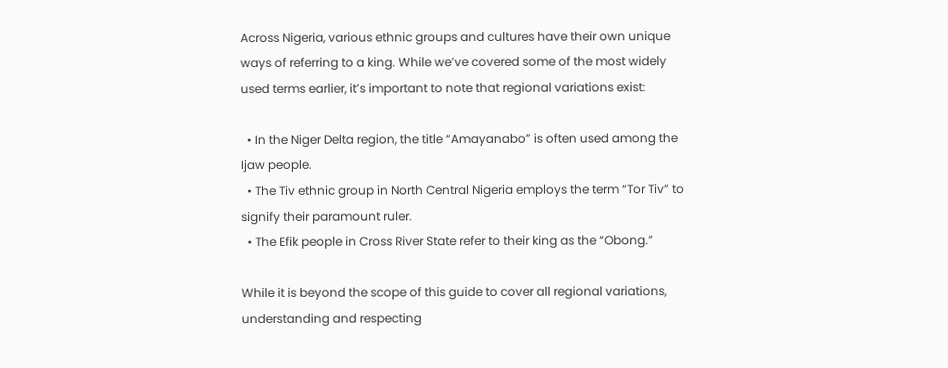Across Nigeria, various ethnic groups and cultures have their own unique ways of referring to a king. While we’ve covered some of the most widely used terms earlier, it’s important to note that regional variations exist:

  • In the Niger Delta region, the title “Amayanabo” is often used among the Ijaw people.
  • The Tiv ethnic group in North Central Nigeria employs the term “Tor Tiv” to signify their paramount ruler.
  • The Efik people in Cross River State refer to their king as the “Obong.”

While it is beyond the scope of this guide to cover all regional variations, understanding and respecting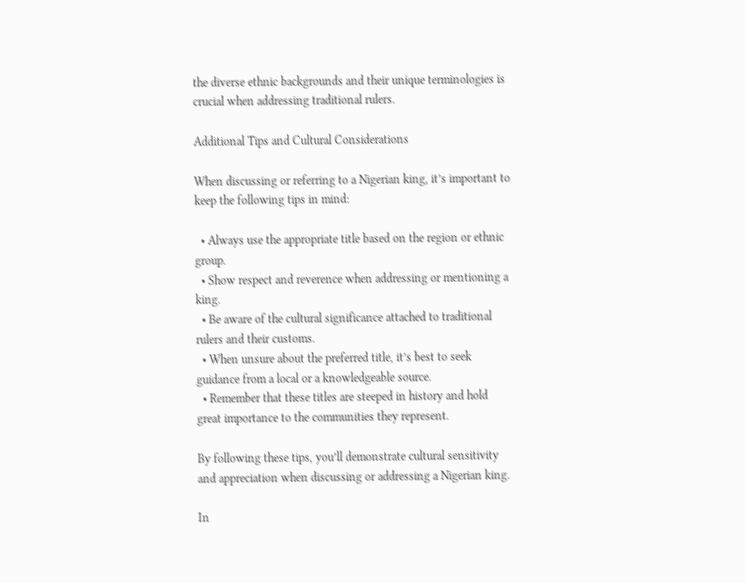the diverse ethnic backgrounds and their unique terminologies is crucial when addressing traditional rulers.

Additional Tips and Cultural Considerations

When discussing or referring to a Nigerian king, it’s important to keep the following tips in mind:

  • Always use the appropriate title based on the region or ethnic group.
  • Show respect and reverence when addressing or mentioning a king.
  • Be aware of the cultural significance attached to traditional rulers and their customs.
  • When unsure about the preferred title, it’s best to seek guidance from a local or a knowledgeable source.
  • Remember that these titles are steeped in history and hold great importance to the communities they represent.

By following these tips, you’ll demonstrate cultural sensitivity and appreciation when discussing or addressing a Nigerian king.

In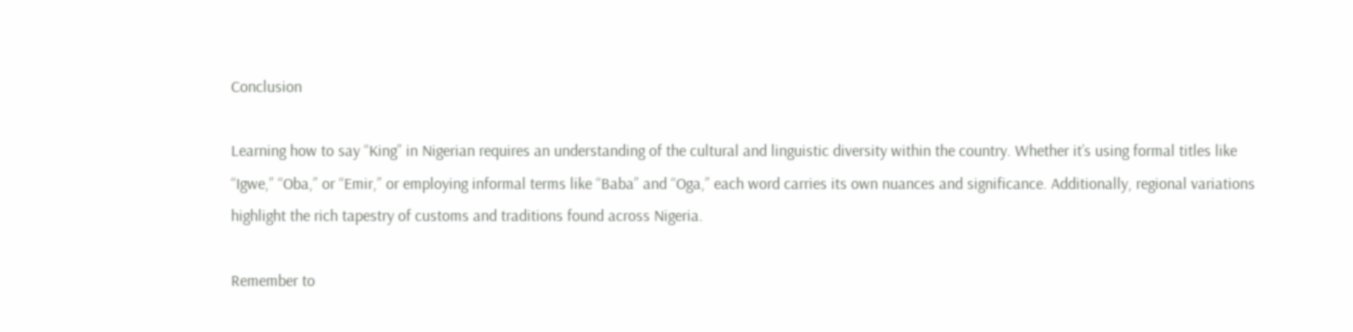Conclusion

Learning how to say “King” in Nigerian requires an understanding of the cultural and linguistic diversity within the country. Whether it’s using formal titles like “Igwe,” “Oba,” or “Emir,” or employing informal terms like “Baba” and “Oga,” each word carries its own nuances and significance. Additionally, regional variations highlight the rich tapestry of customs and traditions found across Nigeria.

Remember to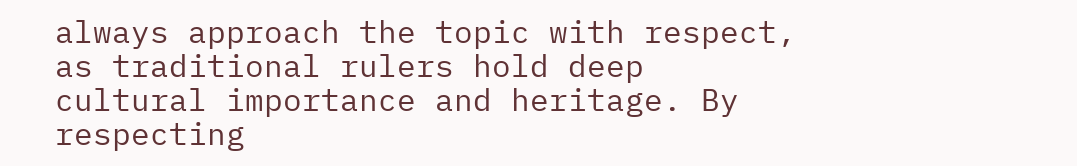always approach the topic with respect, as traditional rulers hold deep cultural importance and heritage. By respecting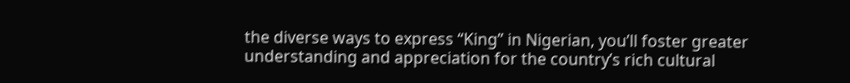the diverse ways to express “King” in Nigerian, you’ll foster greater understanding and appreciation for the country’s rich cultural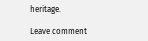heritage.

Leave comment